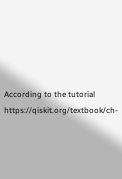According to the tutorial https://qiskit.org/textbook/ch-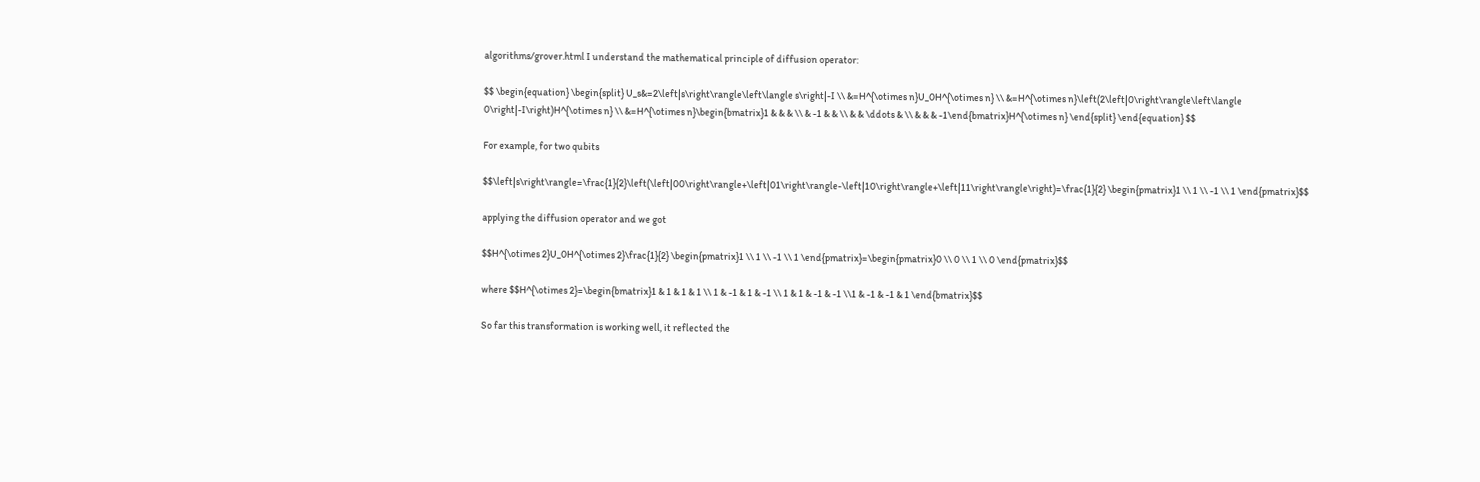algorithms/grover.html I understand the mathematical principle of diffusion operator:

$$ \begin{equation} \begin{split} U_s&=2\left|s\right\rangle\left\langle s\right|-I \\ &=H^{\otimes n}U_0H^{\otimes n} \\ &=H^{\otimes n}\left(2\left|0\right\rangle\left\langle 0\right|-I\right)H^{\otimes n} \\ &=H^{\otimes n}\begin{bmatrix}1 & & & \\ & -1 & & \\ & & \ddots & \\ & & & -1\end{bmatrix}H^{\otimes n} \end{split} \end{equation} $$

For example, for two qubits

$$\left|s\right\rangle=\frac{1}{2}\left(\left|00\right\rangle+\left|01\right\rangle-\left|10\right\rangle+\left|11\right\rangle\right)=\frac{1}{2} \begin{pmatrix}1 \\ 1 \\ -1 \\ 1 \end{pmatrix}$$

applying the diffusion operator and we got

$$H^{\otimes 2}U_0H^{\otimes 2}\frac{1}{2} \begin{pmatrix}1 \\ 1 \\ -1 \\ 1 \end{pmatrix}=\begin{pmatrix}0 \\ 0 \\ 1 \\ 0 \end{pmatrix}$$

where $$H^{\otimes 2}=\begin{bmatrix}1 & 1 & 1 & 1 \\ 1 & -1 & 1 & -1 \\ 1 & 1 & -1 & -1 \\1 & -1 & -1 & 1 \end{bmatrix}$$

So far this transformation is working well, it reflected the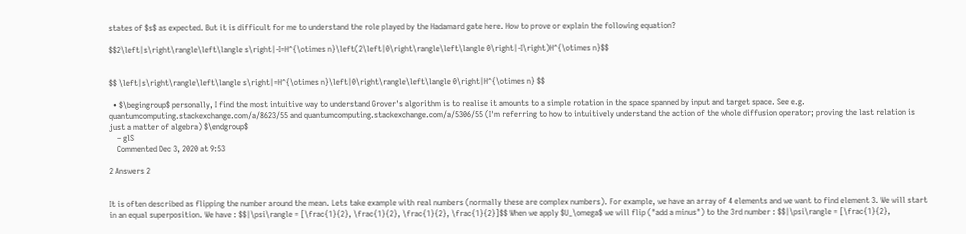states of $s$ as expected. But it is difficult for me to understand the role played by the Hadamard gate here. How to prove or explain the following equation?

$$2\left|s\right\rangle\left\langle s\right|-I=H^{\otimes n}\left(2\left|0\right\rangle\left\langle 0\right|-I\right)H^{\otimes n}$$


$$ \left|s\right\rangle\left\langle s\right|=H^{\otimes n}\left|0\right\rangle\left\langle 0\right|H^{\otimes n} $$

  • $\begingroup$ personally, I find the most intuitive way to understand Grover's algorithm is to realise it amounts to a simple rotation in the space spanned by input and target space. See e.g. quantumcomputing.stackexchange.com/a/8623/55 and quantumcomputing.stackexchange.com/a/5306/55 (I'm referring to how to intuitively understand the action of the whole diffusion operator; proving the last relation is just a matter of algebra) $\endgroup$
    – glS
    Commented Dec 3, 2020 at 9:53

2 Answers 2


It is often described as flipping the number around the mean. Lets take example with real numbers (normally these are complex numbers). For example, we have an array of 4 elements and we want to find element 3. We will start in an equal superposition. We have : $$|\psi\rangle = [\frac{1}{2}, \frac{1}{2}, \frac{1}{2}, \frac{1}{2}]$$ When we apply $U_\omega$ we will flip ("add a minus") to the 3rd number : $$|\psi\rangle = [\frac{1}{2},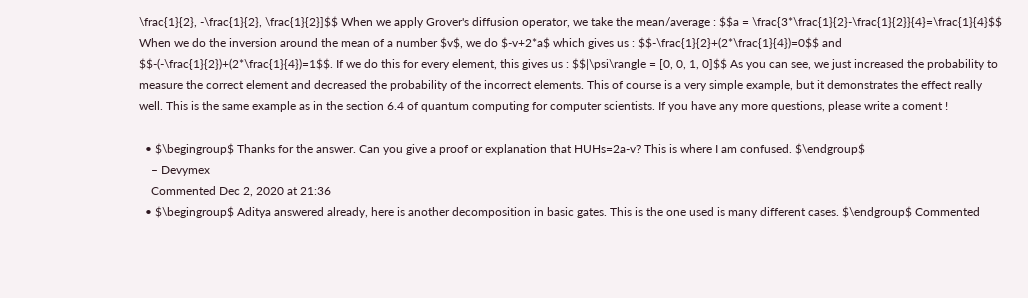\frac{1}{2}, -\frac{1}{2}, \frac{1}{2}]$$ When we apply Grover's diffusion operator, we take the mean/average : $$a = \frac{3*\frac{1}{2}-\frac{1}{2}}{4}=\frac{1}{4}$$ When we do the inversion around the mean of a number $v$, we do $-v+2*a$ which gives us : $$-\frac{1}{2}+(2*\frac{1}{4})=0$$ and $$-(-\frac{1}{2})+(2*\frac{1}{4})=1$$. If we do this for every element, this gives us : $$|\psi\rangle = [0, 0, 1, 0]$$ As you can see, we just increased the probability to measure the correct element and decreased the probability of the incorrect elements. This of course is a very simple example, but it demonstrates the effect really well. This is the same example as in the section 6.4 of quantum computing for computer scientists. If you have any more questions, please write a coment !

  • $\begingroup$ Thanks for the answer. Can you give a proof or explanation that HUHs=2a-v? This is where I am confused. $\endgroup$
    – Devymex
    Commented Dec 2, 2020 at 21:36
  • $\begingroup$ Aditya answered already, here is another decomposition in basic gates. This is the one used is many different cases. $\endgroup$ Commented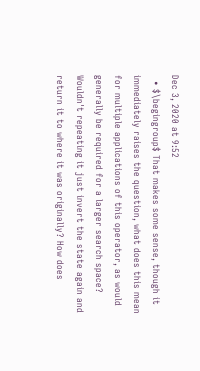Dec 3, 2020 at 9:52
  • $\begingroup$ That makes some sense, though it immediately raises the question, what does this mean for multiple applications of this operator, as would generally be required for a larger search space? Wouldn't repeating it just invert the state again and return it to where it was originally? How does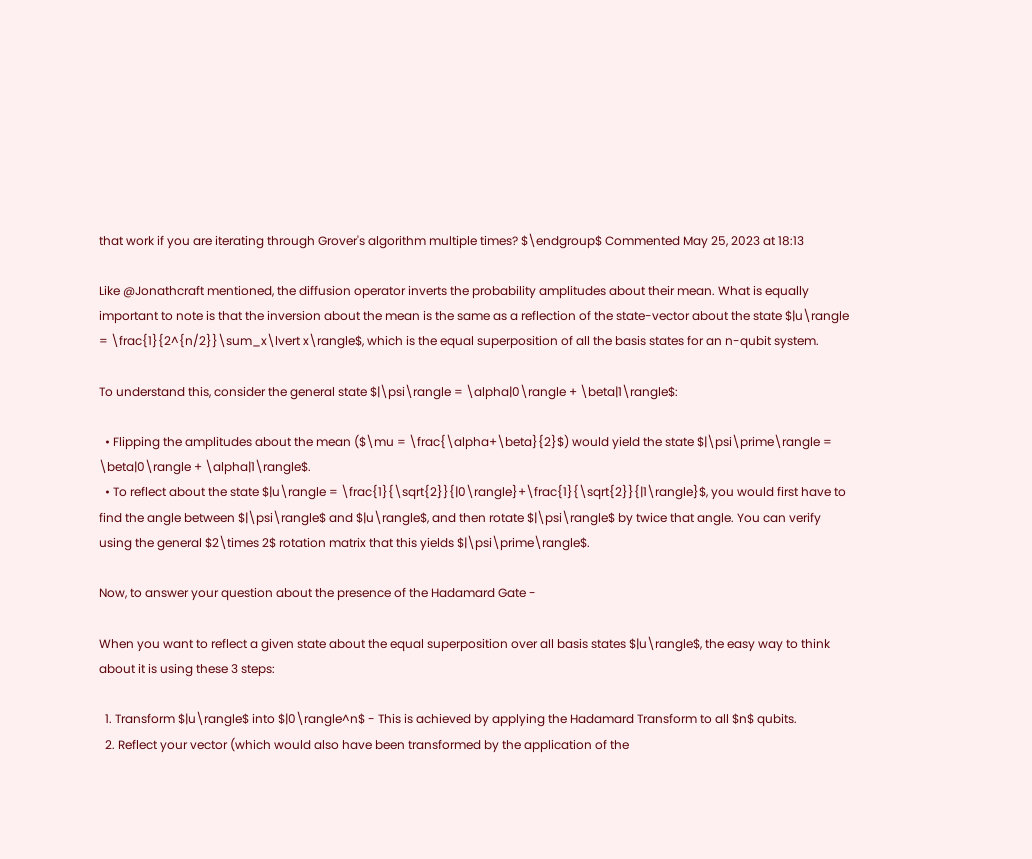that work if you are iterating through Grover's algorithm multiple times? $\endgroup$ Commented May 25, 2023 at 18:13

Like @Jonathcraft mentioned, the diffusion operator inverts the probability amplitudes about their mean. What is equally important to note is that the inversion about the mean is the same as a reflection of the state-vector about the state $|u\rangle = \frac{1}{2^{n/2}}\sum_x\lvert x\rangle$, which is the equal superposition of all the basis states for an n-qubit system.

To understand this, consider the general state $|\psi\rangle = \alpha|0\rangle + \beta|1\rangle$:

  • Flipping the amplitudes about the mean ($\mu = \frac{\alpha+\beta}{2}$) would yield the state $|\psi\prime\rangle = \beta|0\rangle + \alpha|1\rangle$.
  • To reflect about the state $|u\rangle = \frac{1}{\sqrt{2}}{|0\rangle}+\frac{1}{\sqrt{2}}{|1\rangle}$, you would first have to find the angle between $|\psi\rangle$ and $|u\rangle$, and then rotate $|\psi\rangle$ by twice that angle. You can verify using the general $2\times 2$ rotation matrix that this yields $|\psi\prime\rangle$.

Now, to answer your question about the presence of the Hadamard Gate -

When you want to reflect a given state about the equal superposition over all basis states $|u\rangle$, the easy way to think about it is using these 3 steps:

  1. Transform $|u\rangle$ into $|0\rangle^n$ - This is achieved by applying the Hadamard Transform to all $n$ qubits.
  2. Reflect your vector (which would also have been transformed by the application of the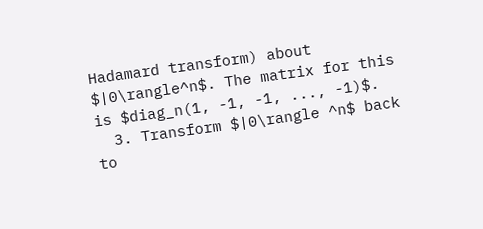Hadamard transform) about $|0\rangle^n$. The matrix for this is $diag_n(1, -1, -1, ..., -1)$.
  3. Transform $|0\rangle ^n$ back to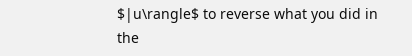$|u\rangle$ to reverse what you did in the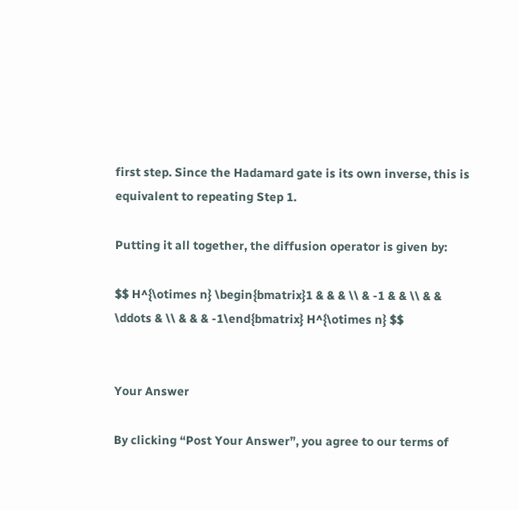first step. Since the Hadamard gate is its own inverse, this is equivalent to repeating Step 1.

Putting it all together, the diffusion operator is given by:

$$ H^{\otimes n} \begin{bmatrix}1 & & & \\ & -1 & & \\ & & \ddots & \\ & & & -1\end{bmatrix} H^{\otimes n} $$


Your Answer

By clicking “Post Your Answer”, you agree to our terms of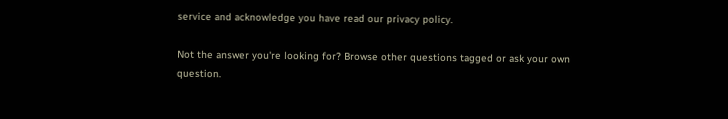service and acknowledge you have read our privacy policy.

Not the answer you're looking for? Browse other questions tagged or ask your own question.